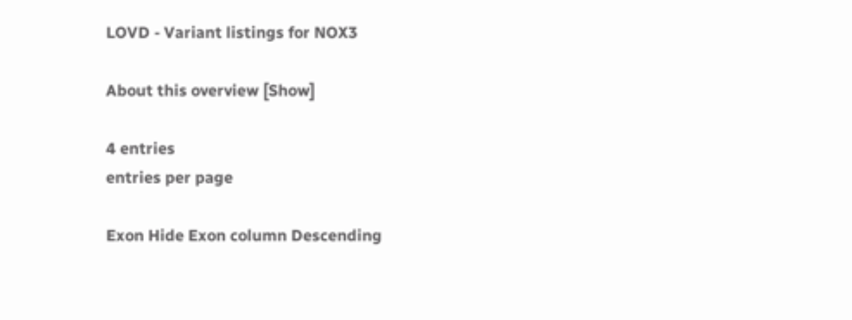LOVD - Variant listings for NOX3

About this overview [Show]

4 entries
entries per page

Exon Hide Exon column Descending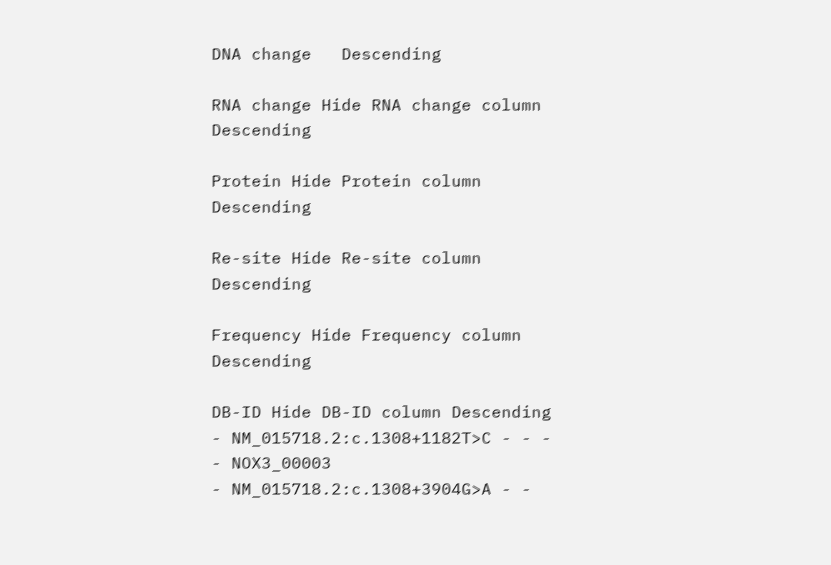DNA change   Descending

RNA change Hide RNA change column Descending

Protein Hide Protein column Descending

Re-site Hide Re-site column Descending

Frequency Hide Frequency column Descending

DB-ID Hide DB-ID column Descending
- NM_015718.2:c.1308+1182T>C - - - - NOX3_00003
- NM_015718.2:c.1308+3904G>A - -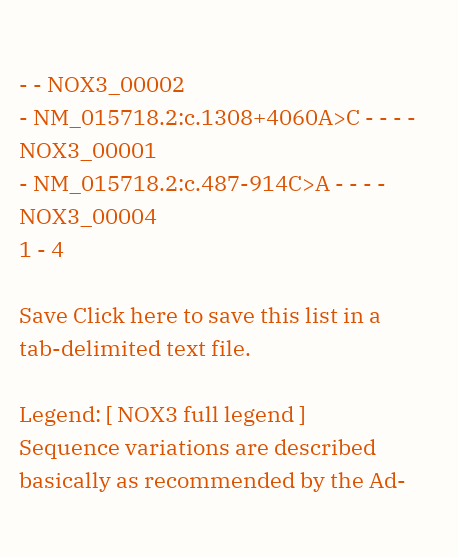- - NOX3_00002
- NM_015718.2:c.1308+4060A>C - - - - NOX3_00001
- NM_015718.2:c.487-914C>A - - - - NOX3_00004
1 - 4

Save Click here to save this list in a tab-delimited text file.

Legend: [ NOX3 full legend ]
Sequence variations are described basically as recommended by the Ad-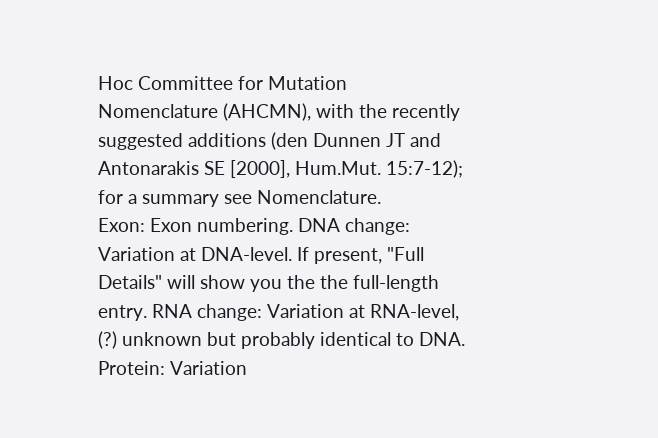Hoc Committee for Mutation Nomenclature (AHCMN), with the recently suggested additions (den Dunnen JT and Antonarakis SE [2000], Hum.Mut. 15:7-12); for a summary see Nomenclature.
Exon: Exon numbering. DNA change: Variation at DNA-level. If present, "Full Details" will show you the the full-length entry. RNA change: Variation at RNA-level, (?) unknown but probably identical to DNA. Protein: Variation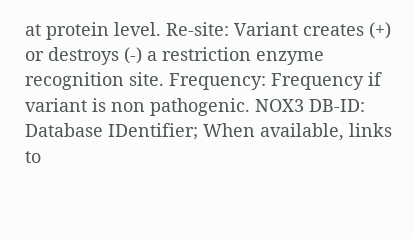at protein level. Re-site: Variant creates (+) or destroys (-) a restriction enzyme recognition site. Frequency: Frequency if variant is non pathogenic. NOX3 DB-ID: Database IDentifier; When available, links to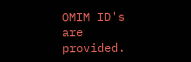OMIM ID's are provided.